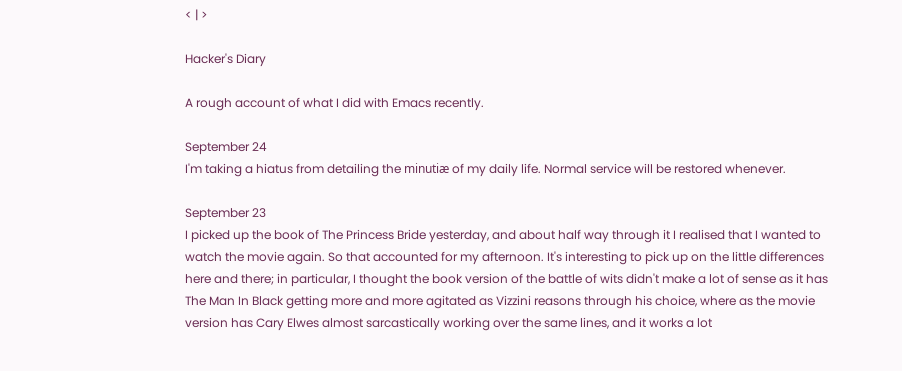< | >

Hacker's Diary

A rough account of what I did with Emacs recently.

September 24
I'm taking a hiatus from detailing the minutiæ of my daily life. Normal service will be restored whenever.

September 23
I picked up the book of The Princess Bride yesterday, and about half way through it I realised that I wanted to watch the movie again. So that accounted for my afternoon. It's interesting to pick up on the little differences here and there; in particular, I thought the book version of the battle of wits didn't make a lot of sense as it has The Man In Black getting more and more agitated as Vizzini reasons through his choice, where as the movie version has Cary Elwes almost sarcastically working over the same lines, and it works a lot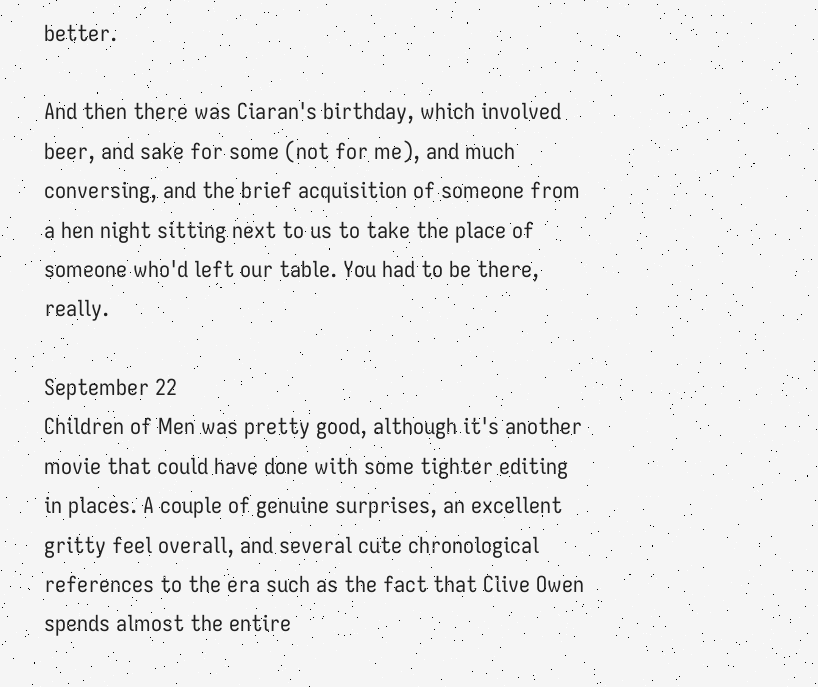better.

And then there was Ciaran's birthday, which involved beer, and sake for some (not for me), and much conversing, and the brief acquisition of someone from a hen night sitting next to us to take the place of someone who'd left our table. You had to be there, really.

September 22
Children of Men was pretty good, although it's another movie that could have done with some tighter editing in places. A couple of genuine surprises, an excellent gritty feel overall, and several cute chronological references to the era such as the fact that Clive Owen spends almost the entire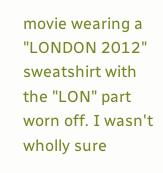movie wearing a "LONDON 2012" sweatshirt with the "LON" part worn off. I wasn't wholly sure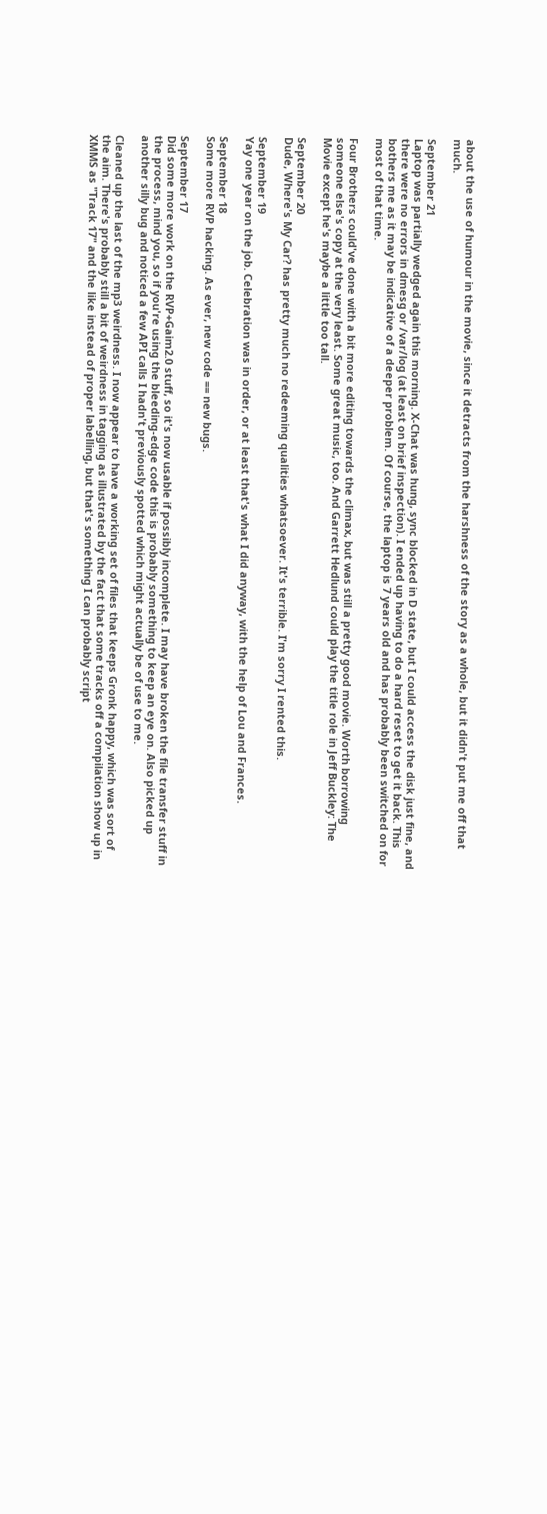about the use of humour in the movie, since it detracts from the harshness of the story as a whole, but it didn't put me off that much.

September 21
Laptop was partially wedged again this morning. X-Chat was hung, sync blocked in D state, but I could access the disk just fine, and there were no errors in dmesg or /var/log (at least on brief inspection). I ended up having to do a hard reset to get it back. This bothers me as it may be indicative of a deeper problem. Of course, the laptop is 7 years old and has probably been switched on for most of that time.

Four Brothers could've done with a bit more editing towards the climax, but was still a pretty good movie. Worth borrowing someone else's copy at the very least. Some great music, too. And Garrett Hedlund could play the title role in Jeff Buckley: The Movie except he's maybe a little too tall.

September 20
Dude, Where's My Car? has pretty much no redeeming qualities whatsoever. It's terrible. I'm sorry I rented this.

September 19
Yay one year on the job. Celebration was in order, or at least that's what I did anyway, with the help of Lou and Frances.

September 18
Some more RVP hacking. As ever, new code == new bugs.

September 17
Did some more work on the RVP+Gaim2.0 stuff, so it's now usable if possibly incomplete. I may have broken the file transfer stuff in the process, mind you, so if you're using the bleeding-edge code this is probably something to keep an eye on. Also picked up another silly bug and noticed a few API calls I hadn't previously spotted which might actually be of use to me.

Cleaned up the last of the mp3 weirdness. I now appear to have a working set of files that keeps Gronk happy, which was sort of the aim. There's probably still a bit of weirdness in tagging as illustrated by the fact that some tracks off a compilation show up in XMMS as "Track 17" and the like instead of proper labelling, but that's something I can probably script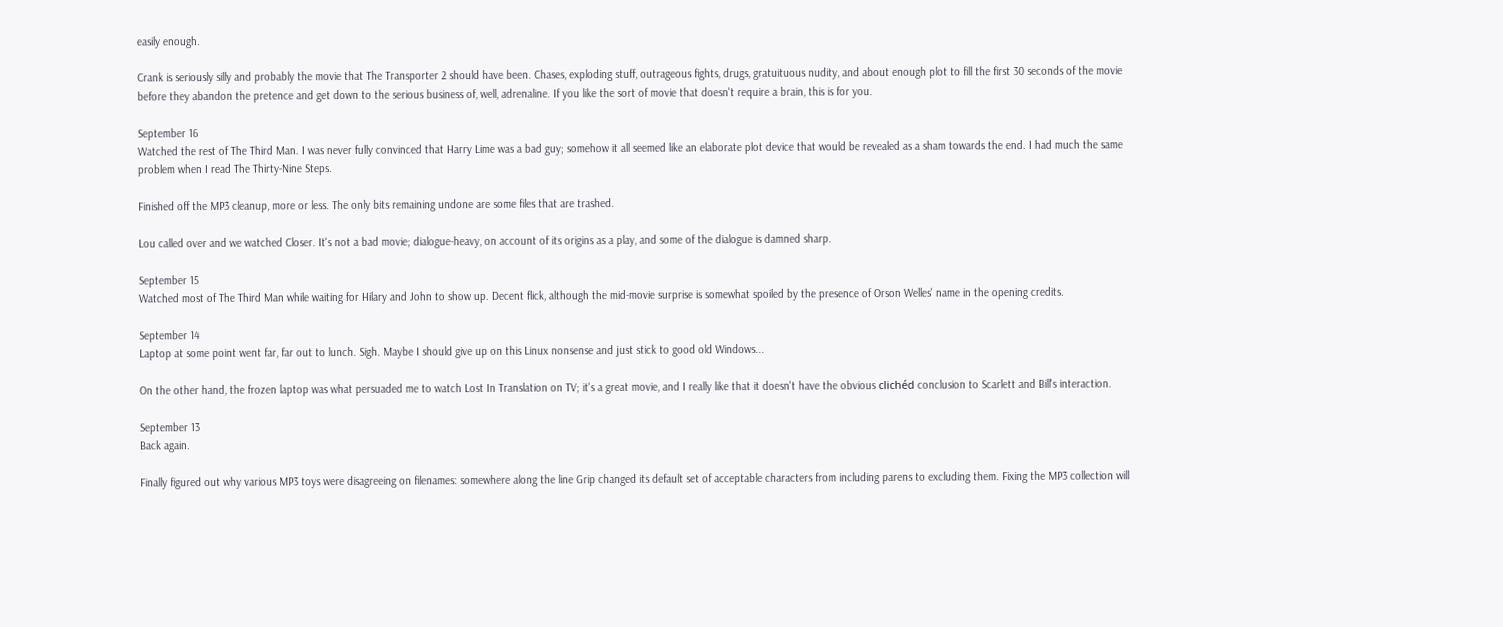easily enough.

Crank is seriously silly and probably the movie that The Transporter 2 should have been. Chases, exploding stuff, outrageous fights, drugs, gratuituous nudity, and about enough plot to fill the first 30 seconds of the movie before they abandon the pretence and get down to the serious business of, well, adrenaline. If you like the sort of movie that doesn't require a brain, this is for you.

September 16
Watched the rest of The Third Man. I was never fully convinced that Harry Lime was a bad guy; somehow it all seemed like an elaborate plot device that would be revealed as a sham towards the end. I had much the same problem when I read The Thirty-Nine Steps.

Finished off the MP3 cleanup, more or less. The only bits remaining undone are some files that are trashed.

Lou called over and we watched Closer. It's not a bad movie; dialogue-heavy, on account of its origins as a play, and some of the dialogue is damned sharp.

September 15
Watched most of The Third Man while waiting for Hilary and John to show up. Decent flick, although the mid-movie surprise is somewhat spoiled by the presence of Orson Welles' name in the opening credits.

September 14
Laptop at some point went far, far out to lunch. Sigh. Maybe I should give up on this Linux nonsense and just stick to good old Windows...

On the other hand, the frozen laptop was what persuaded me to watch Lost In Translation on TV; it's a great movie, and I really like that it doesn't have the obvious clichéd conclusion to Scarlett and Bill's interaction.

September 13
Back again.

Finally figured out why various MP3 toys were disagreeing on filenames: somewhere along the line Grip changed its default set of acceptable characters from including parens to excluding them. Fixing the MP3 collection will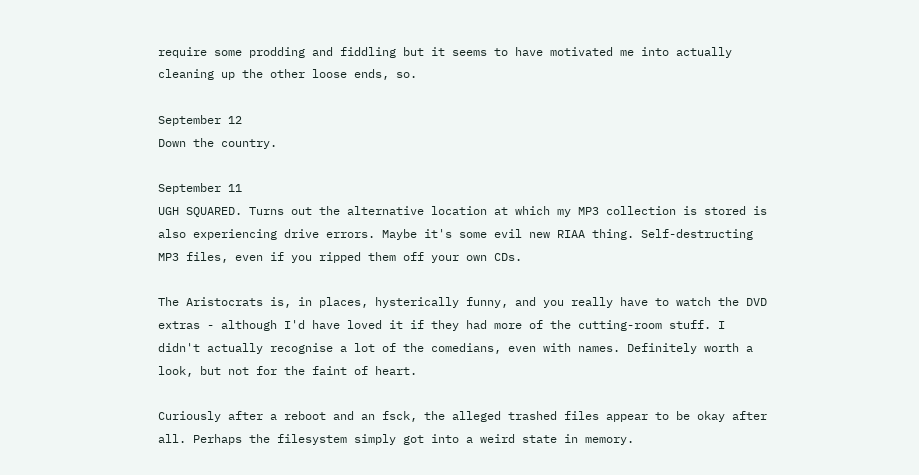require some prodding and fiddling but it seems to have motivated me into actually cleaning up the other loose ends, so.

September 12
Down the country.

September 11
UGH SQUARED. Turns out the alternative location at which my MP3 collection is stored is also experiencing drive errors. Maybe it's some evil new RIAA thing. Self-destructing MP3 files, even if you ripped them off your own CDs.

The Aristocrats is, in places, hysterically funny, and you really have to watch the DVD extras - although I'd have loved it if they had more of the cutting-room stuff. I didn't actually recognise a lot of the comedians, even with names. Definitely worth a look, but not for the faint of heart.

Curiously after a reboot and an fsck, the alleged trashed files appear to be okay after all. Perhaps the filesystem simply got into a weird state in memory.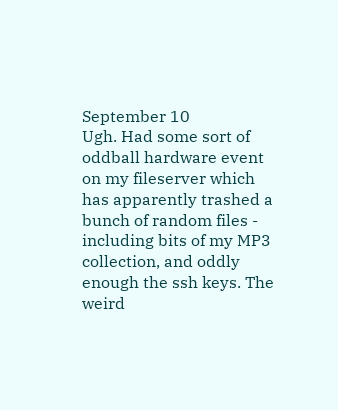September 10
Ugh. Had some sort of oddball hardware event on my fileserver which has apparently trashed a bunch of random files - including bits of my MP3 collection, and oddly enough the ssh keys. The weird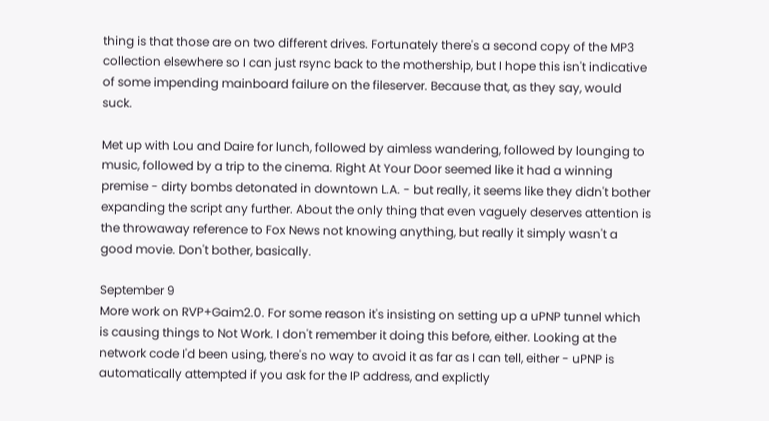thing is that those are on two different drives. Fortunately there's a second copy of the MP3 collection elsewhere so I can just rsync back to the mothership, but I hope this isn't indicative of some impending mainboard failure on the fileserver. Because that, as they say, would suck.

Met up with Lou and Daire for lunch, followed by aimless wandering, followed by lounging to music, followed by a trip to the cinema. Right At Your Door seemed like it had a winning premise - dirty bombs detonated in downtown L.A. - but really, it seems like they didn't bother expanding the script any further. About the only thing that even vaguely deserves attention is the throwaway reference to Fox News not knowing anything, but really it simply wasn't a good movie. Don't bother, basically.

September 9
More work on RVP+Gaim2.0. For some reason it's insisting on setting up a uPNP tunnel which is causing things to Not Work. I don't remember it doing this before, either. Looking at the network code I'd been using, there's no way to avoid it as far as I can tell, either - uPNP is automatically attempted if you ask for the IP address, and explictly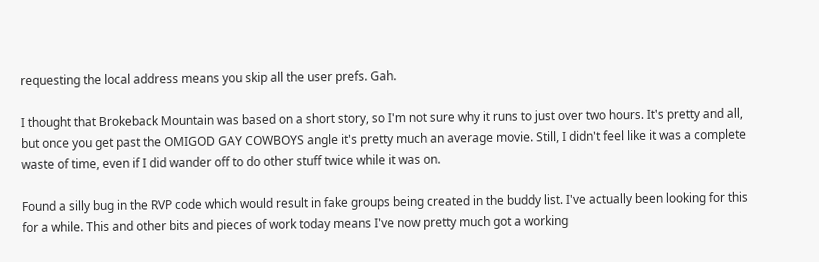requesting the local address means you skip all the user prefs. Gah.

I thought that Brokeback Mountain was based on a short story, so I'm not sure why it runs to just over two hours. It's pretty and all, but once you get past the OMIGOD GAY COWBOYS angle it's pretty much an average movie. Still, I didn't feel like it was a complete waste of time, even if I did wander off to do other stuff twice while it was on.

Found a silly bug in the RVP code which would result in fake groups being created in the buddy list. I've actually been looking for this for a while. This and other bits and pieces of work today means I've now pretty much got a working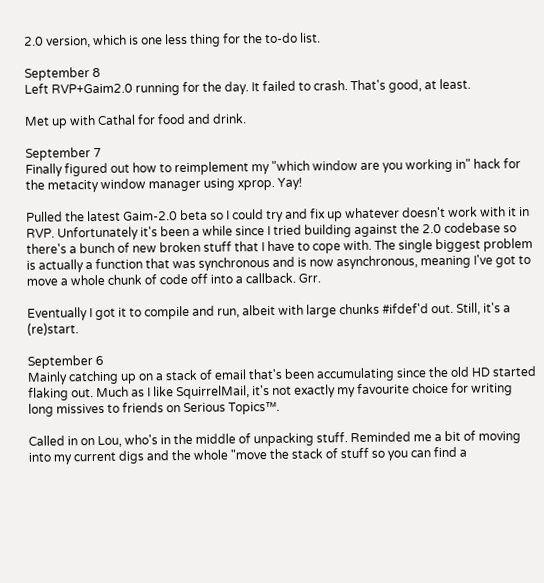2.0 version, which is one less thing for the to-do list.

September 8
Left RVP+Gaim2.0 running for the day. It failed to crash. That's good, at least.

Met up with Cathal for food and drink.

September 7
Finally figured out how to reimplement my "which window are you working in" hack for the metacity window manager using xprop. Yay!

Pulled the latest Gaim-2.0 beta so I could try and fix up whatever doesn't work with it in RVP. Unfortunately it's been a while since I tried building against the 2.0 codebase so there's a bunch of new broken stuff that I have to cope with. The single biggest problem is actually a function that was synchronous and is now asynchronous, meaning I've got to move a whole chunk of code off into a callback. Grr.

Eventually I got it to compile and run, albeit with large chunks #ifdef'd out. Still, it's a (re)start.

September 6
Mainly catching up on a stack of email that's been accumulating since the old HD started flaking out. Much as I like SquirrelMail, it's not exactly my favourite choice for writing long missives to friends on Serious Topics™.

Called in on Lou, who's in the middle of unpacking stuff. Reminded me a bit of moving into my current digs and the whole "move the stack of stuff so you can find a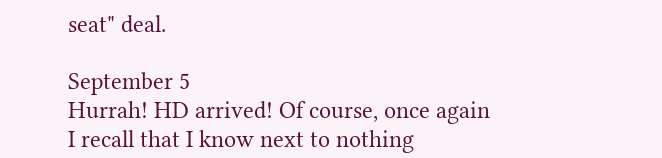seat" deal.

September 5
Hurrah! HD arrived! Of course, once again I recall that I know next to nothing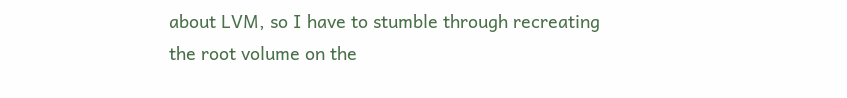about LVM, so I have to stumble through recreating the root volume on the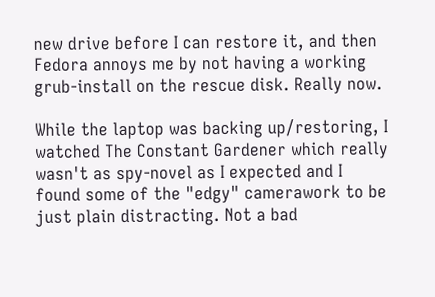new drive before I can restore it, and then Fedora annoys me by not having a working grub-install on the rescue disk. Really now.

While the laptop was backing up/restoring, I watched The Constant Gardener which really wasn't as spy-novel as I expected and I found some of the "edgy" camerawork to be just plain distracting. Not a bad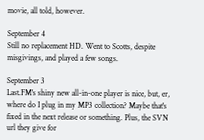movie, all told, however.

September 4
Still no replacement HD. Went to Scotts, despite misgivings, and played a few songs.

September 3
Last.FM's shiny new all-in-one player is nice, but, er, where do I plug in my MP3 collection? Maybe that's fixed in the next release or something. Plus, the SVN url they give for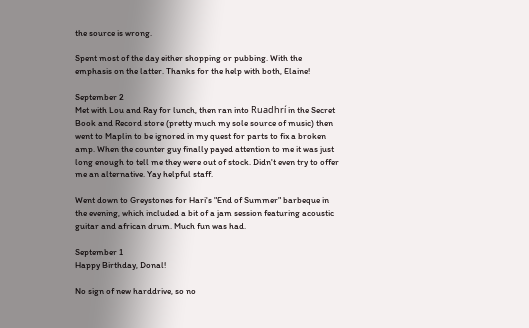the source is wrong.

Spent most of the day either shopping or pubbing. With the emphasis on the latter. Thanks for the help with both, Elaine!

September 2
Met with Lou and Ray for lunch, then ran into Ruadhrí in the Secret Book and Record store (pretty much my sole source of music) then went to Maplin to be ignored in my quest for parts to fix a broken amp. When the counter guy finally payed attention to me it was just long enough to tell me they were out of stock. Didn't even try to offer me an alternative. Yay helpful staff.

Went down to Greystones for Hari's "End of Summer" barbeque in the evening, which included a bit of a jam session featuring acoustic guitar and african drum. Much fun was had.

September 1
Happy Birthday, Donal!

No sign of new harddrive, so no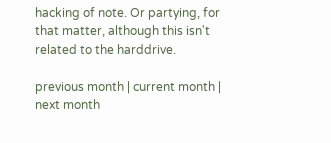hacking of note. Or partying, for that matter, although this isn't related to the harddrive.

previous month | current month | next month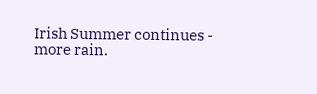Irish Summer continues - more rain.